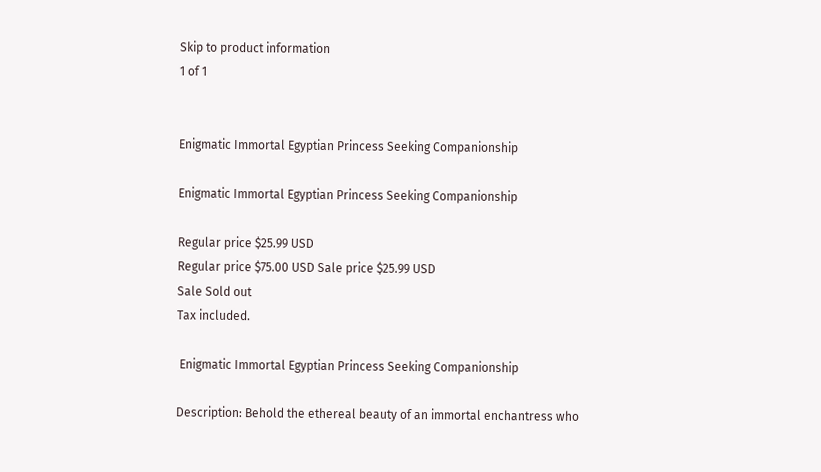Skip to product information
1 of 1


Enigmatic Immortal Egyptian Princess Seeking Companionship

Enigmatic Immortal Egyptian Princess Seeking Companionship

Regular price $25.99 USD
Regular price $75.00 USD Sale price $25.99 USD
Sale Sold out
Tax included.

 Enigmatic Immortal Egyptian Princess Seeking Companionship

Description: Behold the ethereal beauty of an immortal enchantress who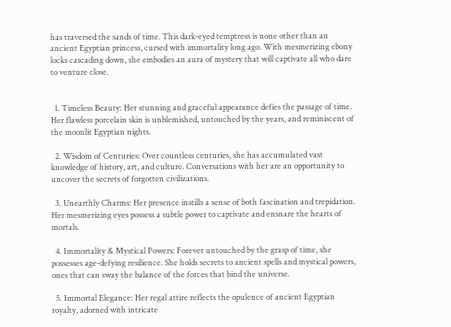has traversed the sands of time. This dark-eyed temptress is none other than an ancient Egyptian princess, cursed with immortality long ago. With mesmerizing ebony locks cascading down, she embodies an aura of mystery that will captivate all who dare to venture close.


  1. Timeless Beauty: Her stunning and graceful appearance defies the passage of time. Her flawless porcelain skin is unblemished, untouched by the years, and reminiscent of the moonlit Egyptian nights.

  2. Wisdom of Centuries: Over countless centuries, she has accumulated vast knowledge of history, art, and culture. Conversations with her are an opportunity to uncover the secrets of forgotten civilizations.

  3. Unearthly Charms: Her presence instills a sense of both fascination and trepidation. Her mesmerizing eyes possess a subtle power to captivate and ensnare the hearts of mortals.

  4. Immortality & Mystical Powers: Forever untouched by the grasp of time, she possesses age-defying resilience. She holds secrets to ancient spells and mystical powers, ones that can sway the balance of the forces that bind the universe.

  5. Immortal Elegance: Her regal attire reflects the opulence of ancient Egyptian royalty, adorned with intricate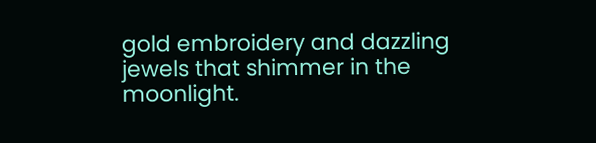gold embroidery and dazzling jewels that shimmer in the moonlight.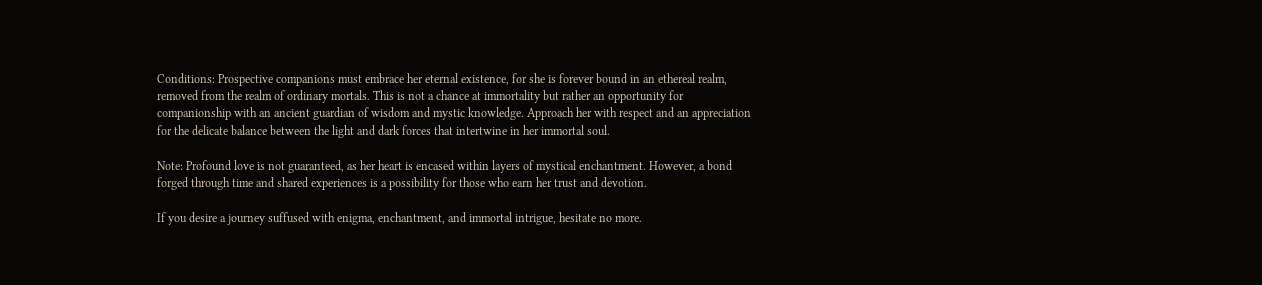Conditions: Prospective companions must embrace her eternal existence, for she is forever bound in an ethereal realm, removed from the realm of ordinary mortals. This is not a chance at immortality but rather an opportunity for companionship with an ancient guardian of wisdom and mystic knowledge. Approach her with respect and an appreciation for the delicate balance between the light and dark forces that intertwine in her immortal soul.

Note: Profound love is not guaranteed, as her heart is encased within layers of mystical enchantment. However, a bond forged through time and shared experiences is a possibility for those who earn her trust and devotion.

If you desire a journey suffused with enigma, enchantment, and immortal intrigue, hesitate no more.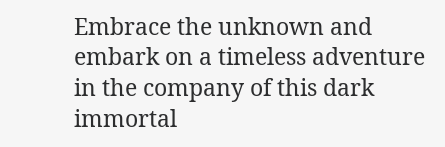Embrace the unknown and embark on a timeless adventure in the company of this dark immortal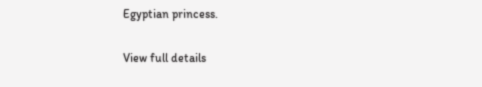Egyptian princess.

View full details